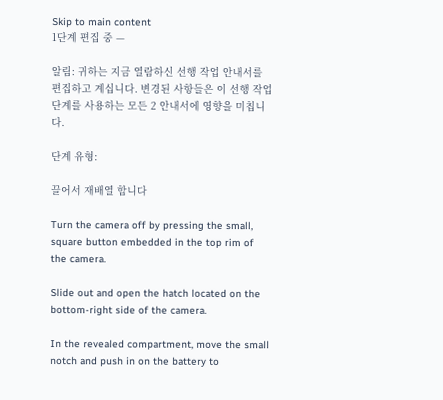Skip to main content
1단계 편집 중 —

알림: 귀하는 지금 열람하신 선행 작업 안내서를 편집하고 계십니다. 변경된 사항들은 이 선행 작업 단계를 사용하는 모든 2 안내서에 영향을 미칩니다.

단계 유형:

끌어서 재배열 합니다

Turn the camera off by pressing the small, square button embedded in the top rim of the camera.

Slide out and open the hatch located on the bottom-right side of the camera.

In the revealed compartment, move the small notch and push in on the battery to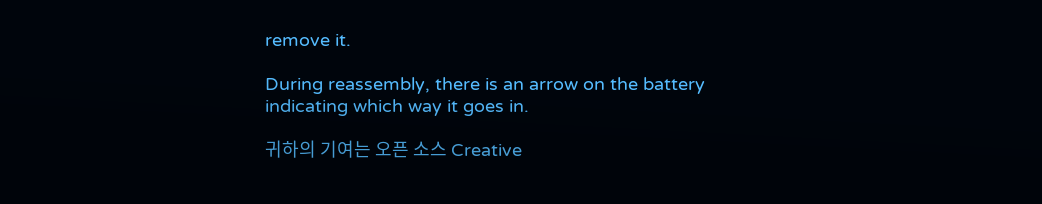remove it.

During reassembly, there is an arrow on the battery indicating which way it goes in.

귀하의 기여는 오픈 소스 Creative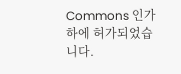Commons 인가 하에 허가되었습니다.